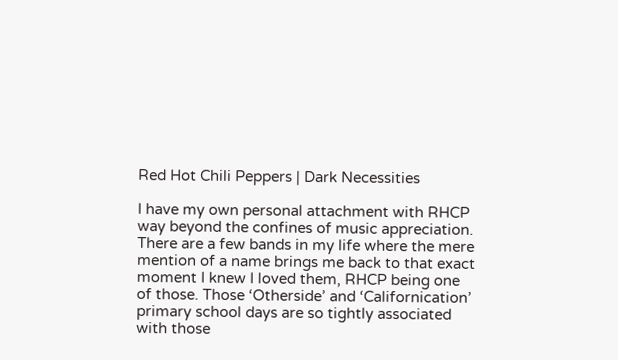Red Hot Chili Peppers | Dark Necessities

I have my own personal attachment with RHCP way beyond the confines of music appreciation. There are a few bands in my life where the mere mention of a name brings me back to that exact moment I knew I loved them, RHCP being one of those. Those ‘Otherside’ and ‘Californication’ primary school days are so tightly associated with those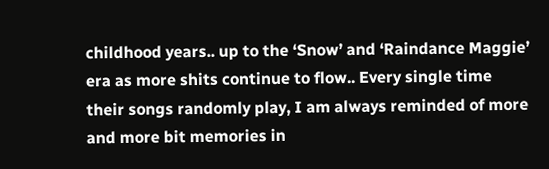childhood years.. up to the ‘Snow’ and ‘Raindance Maggie’ era as more shits continue to flow.. Every single time their songs randomly play, I am always reminded of more and more bit memories in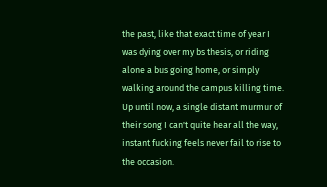the past, like that exact time of year I was dying over my bs thesis, or riding alone a bus going home, or simply walking around the campus killing time. Up until now, a single distant murmur of their song I can't quite hear all the way, instant fucking feels never fail to rise to the occasion.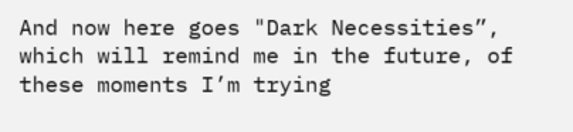And now here goes "Dark Necessities”, which will remind me in the future, of these moments I’m trying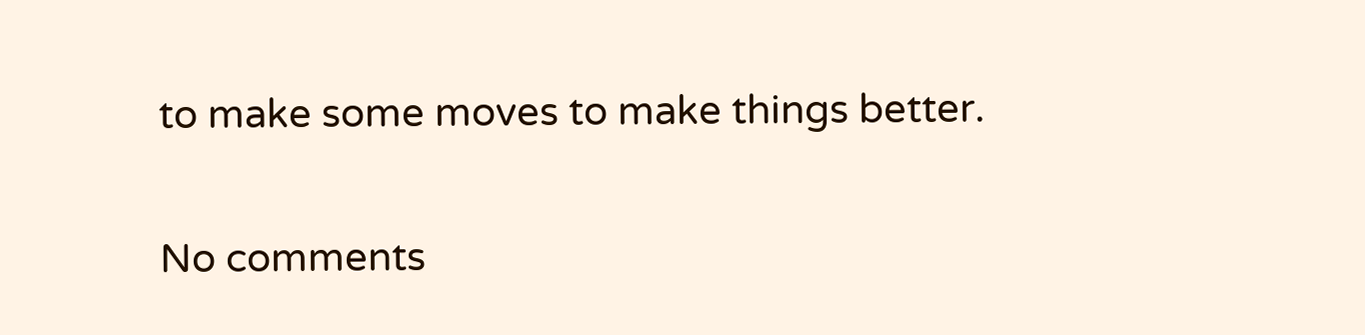to make some moves to make things better.

No comments